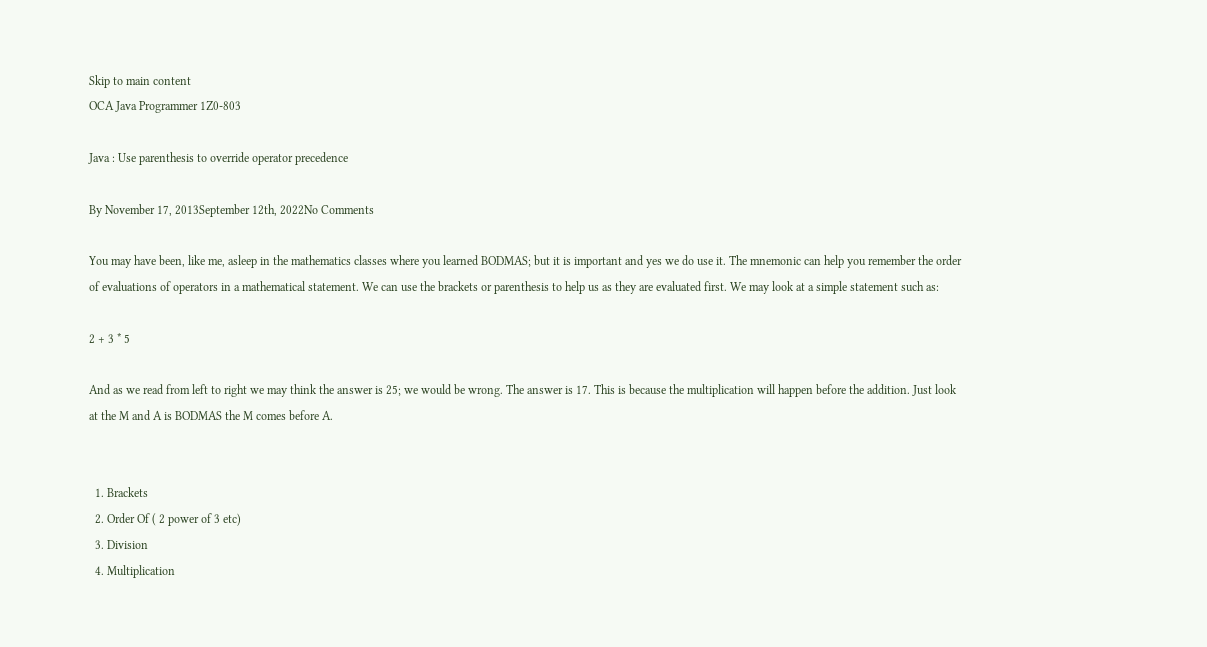Skip to main content
OCA Java Programmer 1Z0-803

Java : Use parenthesis to override operator precedence

By November 17, 2013September 12th, 2022No Comments

You may have been, like me, asleep in the mathematics classes where you learned BODMAS; but it is important and yes we do use it. The mnemonic can help you remember the order of evaluations of operators in a mathematical statement. We can use the brackets or parenthesis to help us as they are evaluated first. We may look at a simple statement such as:

2 + 3 * 5

And as we read from left to right we may think the answer is 25; we would be wrong. The answer is 17. This is because the multiplication will happen before the addition. Just look at the M and A is BODMAS the M comes before A.


  1. Brackets
  2. Order Of ( 2 power of 3 etc)
  3. Division
  4. Multiplication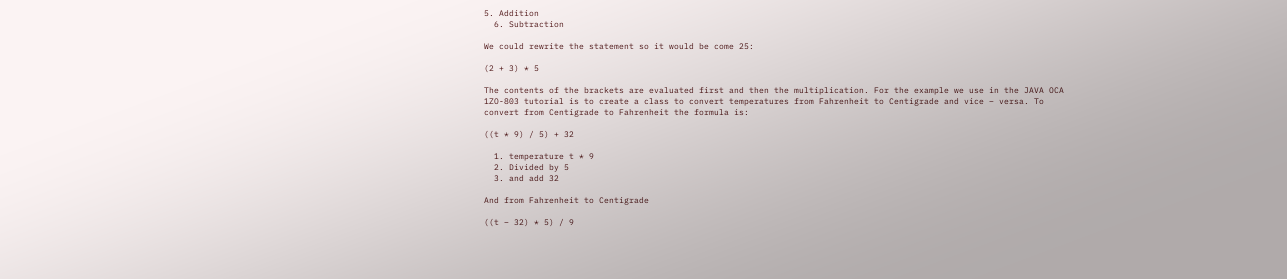5. Addition
  6. Subtraction

We could rewrite the statement so it would be come 25:

(2 + 3) * 5

The contents of the brackets are evaluated first and then the multiplication. For the example we use in the JAVA OCA 1ZO-803 tutorial is to create a class to convert temperatures from Fahrenheit to Centigrade and vice – versa. To convert from Centigrade to Fahrenheit the formula is:

((t * 9) / 5) + 32

  1. temperature t * 9
  2. Divided by 5
  3. and add 32

And from Fahrenheit to Centigrade

((t – 32) * 5) / 9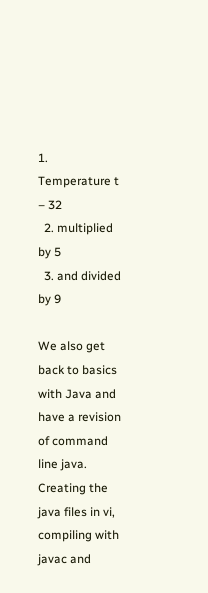1. Temperature t – 32
  2. multiplied by 5
  3. and divided by 9

We also get back to basics with Java and have a revision of command line java. Creating the java files in vi, compiling with javac and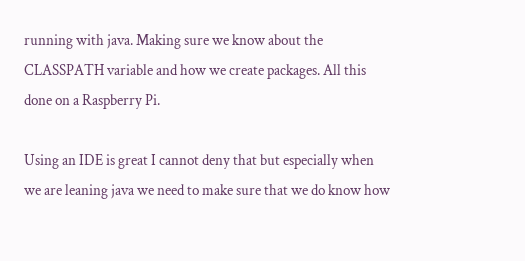running with java. Making sure we know about the CLASSPATH variable and how we create packages. All this done on a Raspberry Pi.

Using an IDE is great I cannot deny that but especially when we are leaning java we need to make sure that we do know how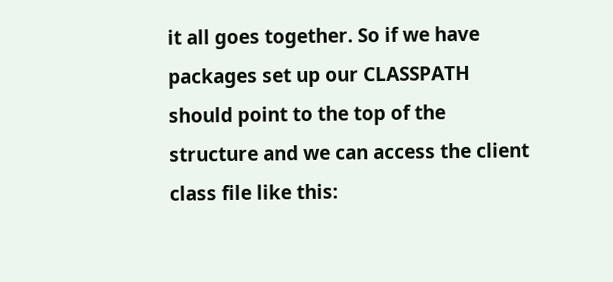it all goes together. So if we have packages set up our CLASSPATH should point to the top of the structure and we can access the client class file like this: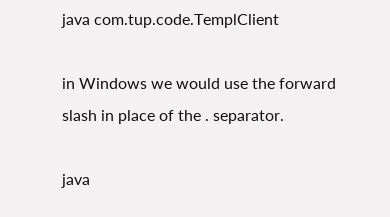java com.tup.code.TemplClient

in Windows we would use the forward slash in place of the . separator.

java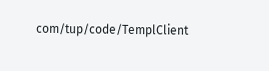com/tup/code/TemplClient